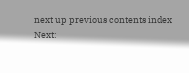next up previous contents index
Next: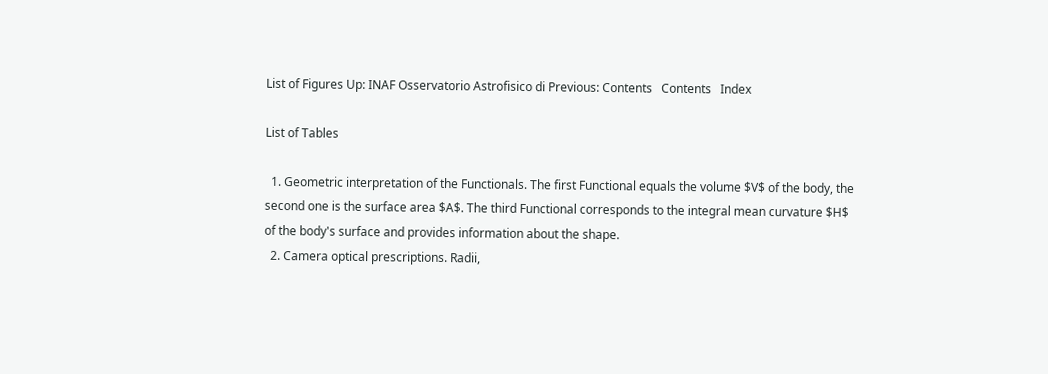List of Figures Up: INAF Osservatorio Astrofisico di Previous: Contents   Contents   Index

List of Tables

  1. Geometric interpretation of the Functionals. The first Functional equals the volume $V$ of the body, the second one is the surface area $A$. The third Functional corresponds to the integral mean curvature $H$ of the body's surface and provides information about the shape.
  2. Camera optical prescriptions. Radii,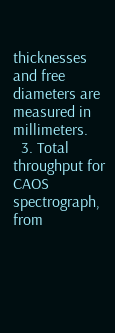thicknesses and free diameters are measured in millimeters.
  3. Total throughput for CAOS spectrograph, from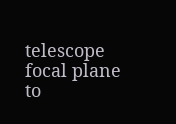telescope focal plane to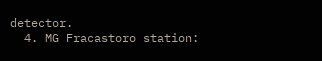detector.
  4. MG Fracastoro station: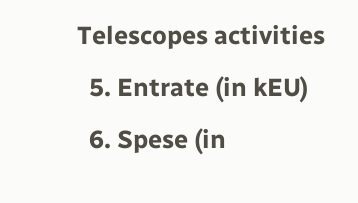Telescopes activities
  5. Entrate (in kEU)
  6. Spese (in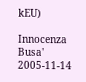kEU)

Innocenza Busa' 2005-11-14